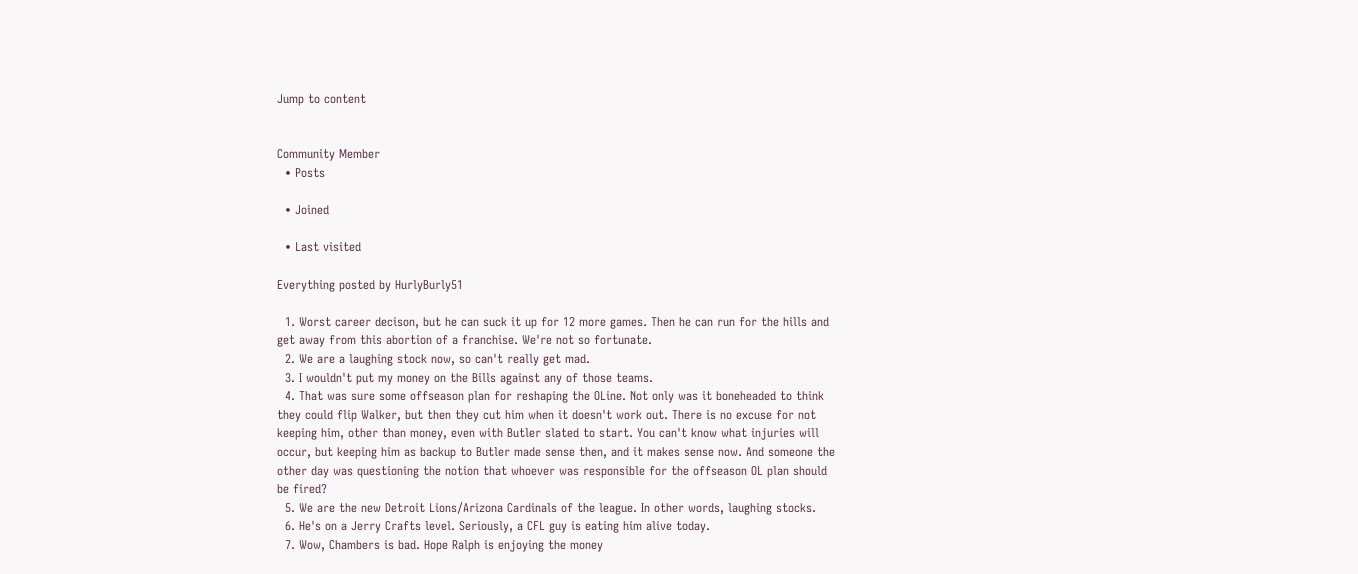Jump to content


Community Member
  • Posts

  • Joined

  • Last visited

Everything posted by HurlyBurly51

  1. Worst career decison, but he can suck it up for 12 more games. Then he can run for the hills and get away from this abortion of a franchise. We're not so fortunate.
  2. We are a laughing stock now, so can't really get mad.
  3. I wouldn't put my money on the Bills against any of those teams.
  4. That was sure some offseason plan for reshaping the OLine. Not only was it boneheaded to think they could flip Walker, but then they cut him when it doesn't work out. There is no excuse for not keeping him, other than money, even with Butler slated to start. You can't know what injuries will occur, but keeping him as backup to Butler made sense then, and it makes sense now. And someone the other day was questioning the notion that whoever was responsible for the offseason OL plan should be fired?
  5. We are the new Detroit Lions/Arizona Cardinals of the league. In other words, laughing stocks.
  6. He's on a Jerry Crafts level. Seriously, a CFL guy is eating him alive today.
  7. Wow, Chambers is bad. Hope Ralph is enjoying the money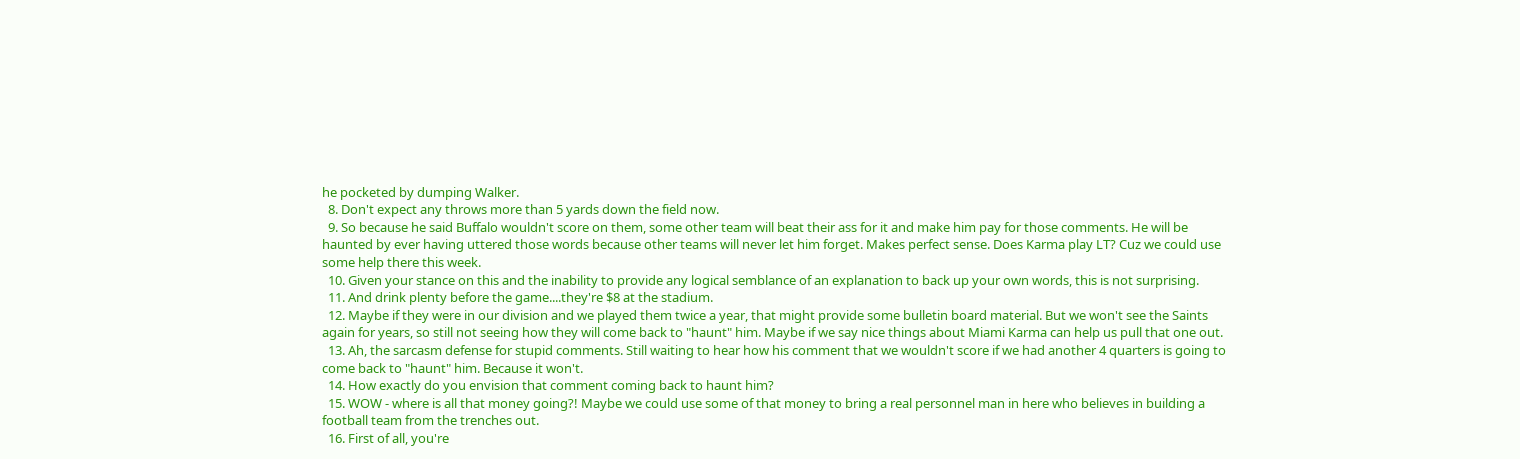he pocketed by dumping Walker.
  8. Don't expect any throws more than 5 yards down the field now.
  9. So because he said Buffalo wouldn't score on them, some other team will beat their ass for it and make him pay for those comments. He will be haunted by ever having uttered those words because other teams will never let him forget. Makes perfect sense. Does Karma play LT? Cuz we could use some help there this week.
  10. Given your stance on this and the inability to provide any logical semblance of an explanation to back up your own words, this is not surprising.
  11. And drink plenty before the game....they're $8 at the stadium.
  12. Maybe if they were in our division and we played them twice a year, that might provide some bulletin board material. But we won't see the Saints again for years, so still not seeing how they will come back to "haunt" him. Maybe if we say nice things about Miami Karma can help us pull that one out.
  13. Ah, the sarcasm defense for stupid comments. Still waiting to hear how his comment that we wouldn't score if we had another 4 quarters is going to come back to "haunt" him. Because it won't.
  14. How exactly do you envision that comment coming back to haunt him?
  15. WOW - where is all that money going?! Maybe we could use some of that money to bring a real personnel man in here who believes in building a football team from the trenches out.
  16. First of all, you're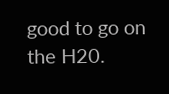good to go on the H20.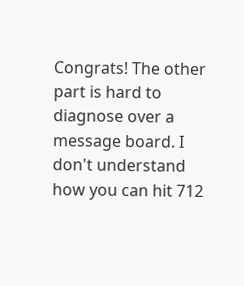Congrats! The other part is hard to diagnose over a message board. I don't understand how you can hit 712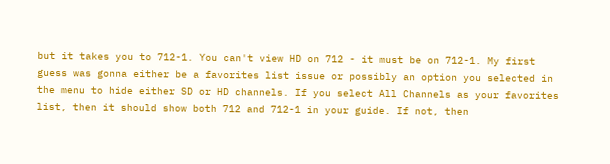but it takes you to 712-1. You can't view HD on 712 - it must be on 712-1. My first guess was gonna either be a favorites list issue or possibly an option you selected in the menu to hide either SD or HD channels. If you select All Channels as your favorites list, then it should show both 712 and 712-1 in your guide. If not, then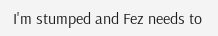I'm stumped and Fez needs to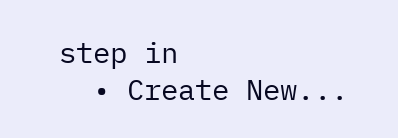step in
  • Create New...